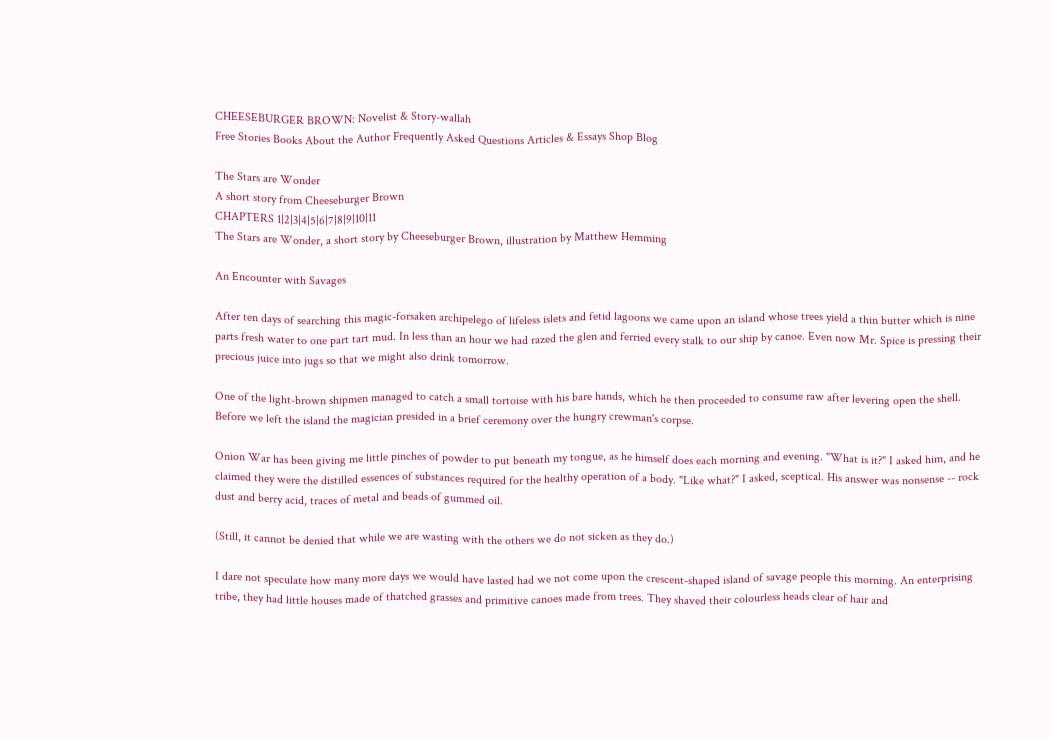CHEESEBURGER BROWN: Novelist & Story-wallah
Free Stories Books About the Author Frequently Asked Questions Articles & Essays Shop Blog

The Stars are Wonder
A short story from Cheeseburger Brown
CHAPTERS 1|2|3|4|5|6|7|8|9|10|11
The Stars are Wonder, a short story by Cheeseburger Brown, illustration by Matthew Hemming

An Encounter with Savages

After ten days of searching this magic-forsaken archipelego of lifeless islets and fetid lagoons we came upon an island whose trees yield a thin butter which is nine parts fresh water to one part tart mud. In less than an hour we had razed the glen and ferried every stalk to our ship by canoe. Even now Mr. Spice is pressing their precious juice into jugs so that we might also drink tomorrow.

One of the light-brown shipmen managed to catch a small tortoise with his bare hands, which he then proceeded to consume raw after levering open the shell. Before we left the island the magician presided in a brief ceremony over the hungry crewman's corpse.

Onion War has been giving me little pinches of powder to put beneath my tongue, as he himself does each morning and evening. "What is it?" I asked him, and he claimed they were the distilled essences of substances required for the healthy operation of a body. "Like what?" I asked, sceptical. His answer was nonsense -- rock dust and berry acid, traces of metal and beads of gummed oil.

(Still, it cannot be denied that while we are wasting with the others we do not sicken as they do.)

I dare not speculate how many more days we would have lasted had we not come upon the crescent-shaped island of savage people this morning. An enterprising tribe, they had little houses made of thatched grasses and primitive canoes made from trees. They shaved their colourless heads clear of hair and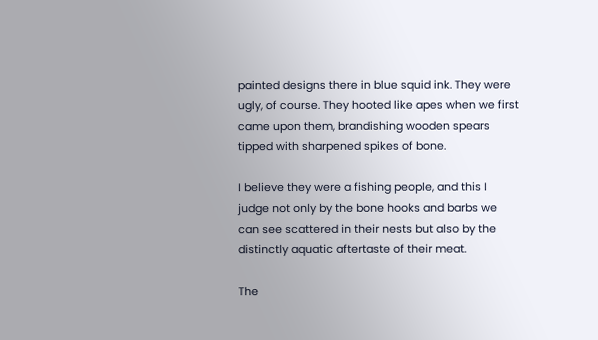painted designs there in blue squid ink. They were ugly, of course. They hooted like apes when we first came upon them, brandishing wooden spears tipped with sharpened spikes of bone.

I believe they were a fishing people, and this I judge not only by the bone hooks and barbs we can see scattered in their nests but also by the distinctly aquatic aftertaste of their meat.

The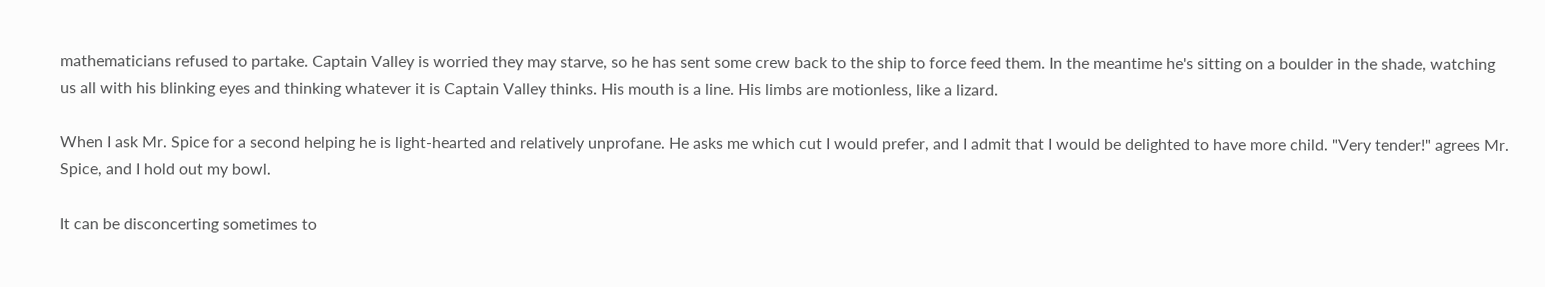mathematicians refused to partake. Captain Valley is worried they may starve, so he has sent some crew back to the ship to force feed them. In the meantime he's sitting on a boulder in the shade, watching us all with his blinking eyes and thinking whatever it is Captain Valley thinks. His mouth is a line. His limbs are motionless, like a lizard.

When I ask Mr. Spice for a second helping he is light-hearted and relatively unprofane. He asks me which cut I would prefer, and I admit that I would be delighted to have more child. "Very tender!" agrees Mr. Spice, and I hold out my bowl.

It can be disconcerting sometimes to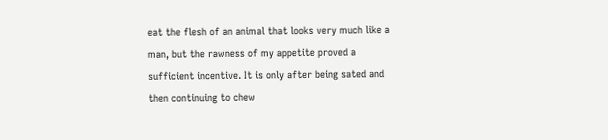eat the flesh of an animal that looks very much like a man, but the rawness of my appetite proved a sufficient incentive. It is only after being sated and then continuing to chew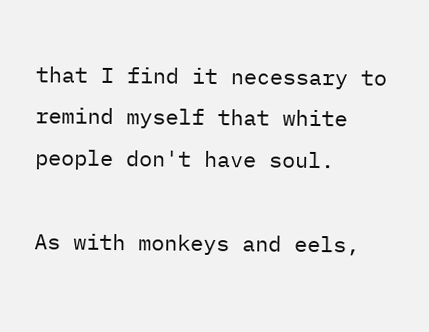that I find it necessary to remind myself that white people don't have soul.

As with monkeys and eels,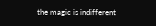the magic is indifferent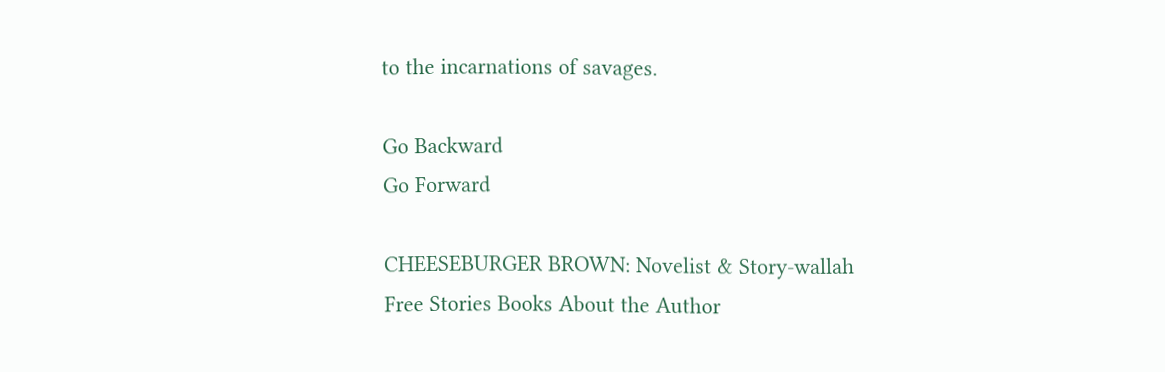to the incarnations of savages.

Go Backward
Go Forward

CHEESEBURGER BROWN: Novelist & Story-wallah
Free Stories Books About the Author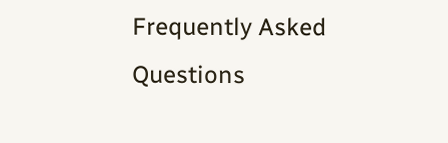Frequently Asked Questions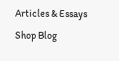Articles & Essays Shop Blog